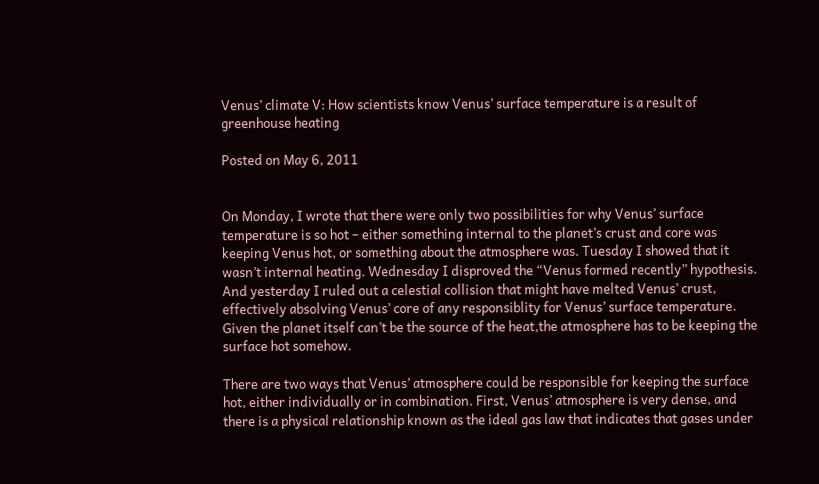Venus’ climate V: How scientists know Venus’ surface temperature is a result of greenhouse heating

Posted on May 6, 2011


On Monday, I wrote that there were only two possibilities for why Venus’ surface temperature is so hot – either something internal to the planet’s crust and core was keeping Venus hot, or something about the atmosphere was. Tuesday I showed that it wasn’t internal heating. Wednesday I disproved the “Venus formed recently” hypothesis. And yesterday I ruled out a celestial collision that might have melted Venus’ crust, effectively absolving Venus’ core of any responsiblity for Venus’ surface temperature. Given the planet itself can’t be the source of the heat,the atmosphere has to be keeping the surface hot somehow.

There are two ways that Venus’ atmosphere could be responsible for keeping the surface hot, either individually or in combination. First, Venus’ atmosphere is very dense, and there is a physical relationship known as the ideal gas law that indicates that gases under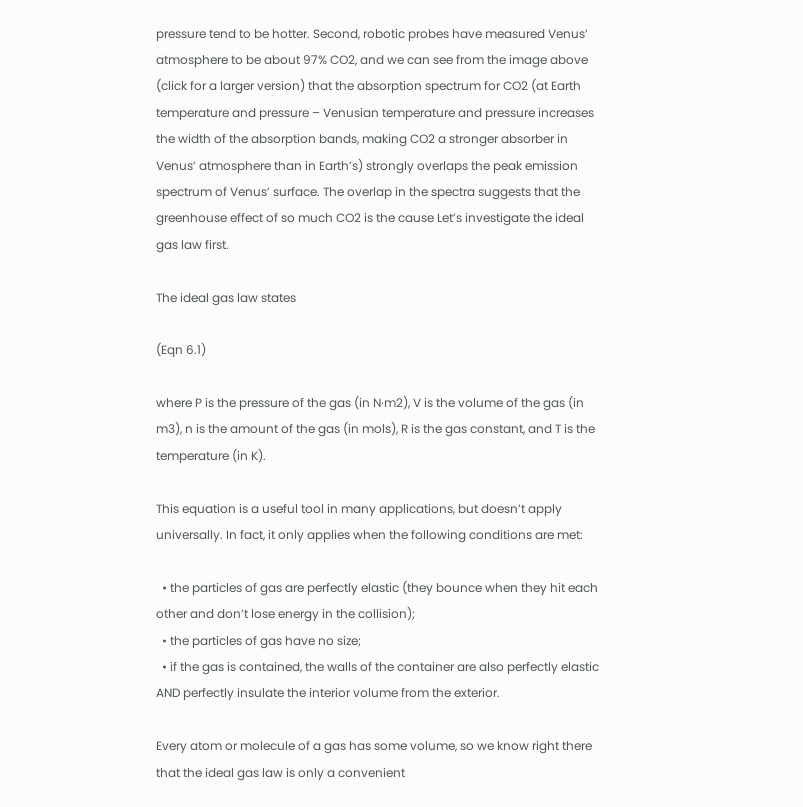pressure tend to be hotter. Second, robotic probes have measured Venus’ atmosphere to be about 97% CO2, and we can see from the image above (click for a larger version) that the absorption spectrum for CO2 (at Earth temperature and pressure – Venusian temperature and pressure increases the width of the absorption bands, making CO2 a stronger absorber in Venus’ atmosphere than in Earth’s) strongly overlaps the peak emission spectrum of Venus’ surface. The overlap in the spectra suggests that the greenhouse effect of so much CO2 is the cause Let’s investigate the ideal gas law first.

The ideal gas law states

(Eqn 6.1)

where P is the pressure of the gas (in N·m2), V is the volume of the gas (in m3), n is the amount of the gas (in mols), R is the gas constant, and T is the temperature (in K).

This equation is a useful tool in many applications, but doesn’t apply universally. In fact, it only applies when the following conditions are met:

  • the particles of gas are perfectly elastic (they bounce when they hit each other and don’t lose energy in the collision);
  • the particles of gas have no size;
  • if the gas is contained, the walls of the container are also perfectly elastic AND perfectly insulate the interior volume from the exterior.

Every atom or molecule of a gas has some volume, so we know right there that the ideal gas law is only a convenient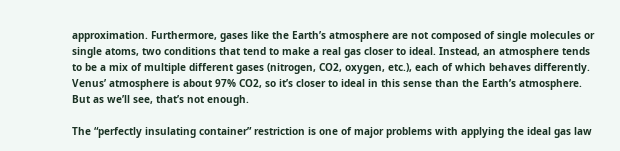approximation. Furthermore, gases like the Earth’s atmosphere are not composed of single molecules or single atoms, two conditions that tend to make a real gas closer to ideal. Instead, an atmosphere tends to be a mix of multiple different gases (nitrogen, CO2, oxygen, etc.), each of which behaves differently. Venus’ atmosphere is about 97% CO2, so it’s closer to ideal in this sense than the Earth’s atmosphere. But as we’ll see, that’s not enough.

The “perfectly insulating container” restriction is one of major problems with applying the ideal gas law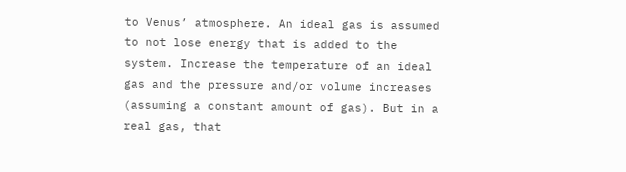to Venus’ atmosphere. An ideal gas is assumed to not lose energy that is added to the system. Increase the temperature of an ideal gas and the pressure and/or volume increases (assuming a constant amount of gas). But in a real gas, that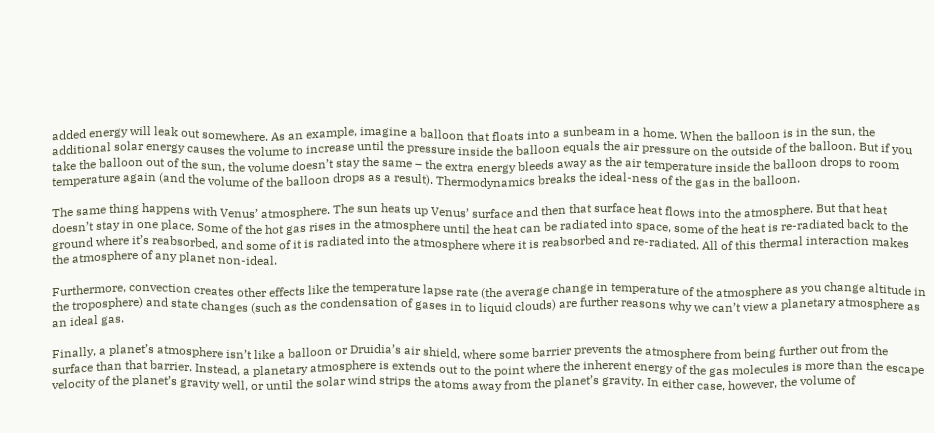added energy will leak out somewhere. As an example, imagine a balloon that floats into a sunbeam in a home. When the balloon is in the sun, the additional solar energy causes the volume to increase until the pressure inside the balloon equals the air pressure on the outside of the balloon. But if you take the balloon out of the sun, the volume doesn’t stay the same – the extra energy bleeds away as the air temperature inside the balloon drops to room temperature again (and the volume of the balloon drops as a result). Thermodynamics breaks the ideal-ness of the gas in the balloon.

The same thing happens with Venus’ atmosphere. The sun heats up Venus’ surface and then that surface heat flows into the atmosphere. But that heat doesn’t stay in one place. Some of the hot gas rises in the atmosphere until the heat can be radiated into space, some of the heat is re-radiated back to the ground where it’s reabsorbed, and some of it is radiated into the atmosphere where it is reabsorbed and re-radiated. All of this thermal interaction makes the atmosphere of any planet non-ideal.

Furthermore, convection creates other effects like the temperature lapse rate (the average change in temperature of the atmosphere as you change altitude in the troposphere) and state changes (such as the condensation of gases in to liquid clouds) are further reasons why we can’t view a planetary atmosphere as an ideal gas.

Finally, a planet’s atmosphere isn’t like a balloon or Druidia’s air shield, where some barrier prevents the atmosphere from being further out from the surface than that barrier. Instead, a planetary atmosphere is extends out to the point where the inherent energy of the gas molecules is more than the escape velocity of the planet’s gravity well, or until the solar wind strips the atoms away from the planet’s gravity. In either case, however, the volume of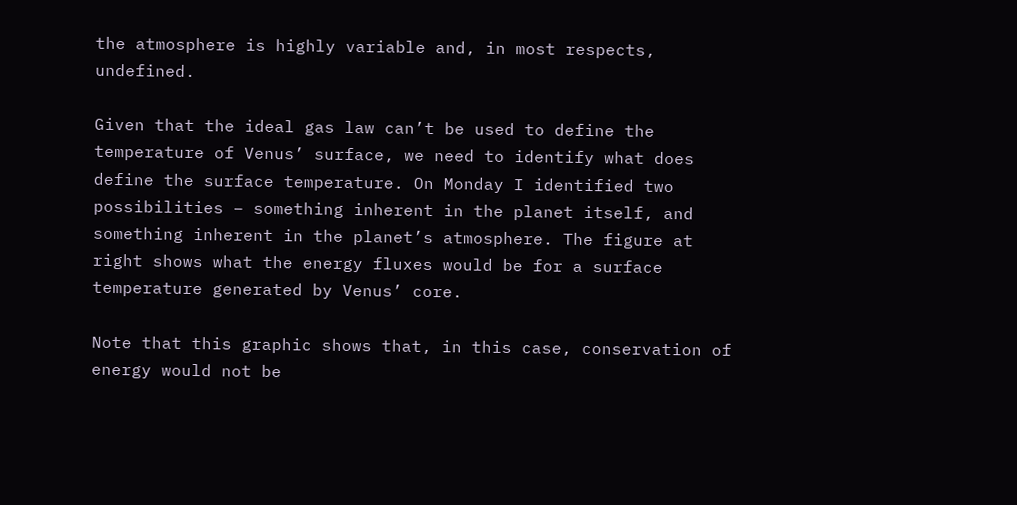the atmosphere is highly variable and, in most respects, undefined.

Given that the ideal gas law can’t be used to define the temperature of Venus’ surface, we need to identify what does define the surface temperature. On Monday I identified two possibilities – something inherent in the planet itself, and something inherent in the planet’s atmosphere. The figure at right shows what the energy fluxes would be for a surface temperature generated by Venus’ core.

Note that this graphic shows that, in this case, conservation of energy would not be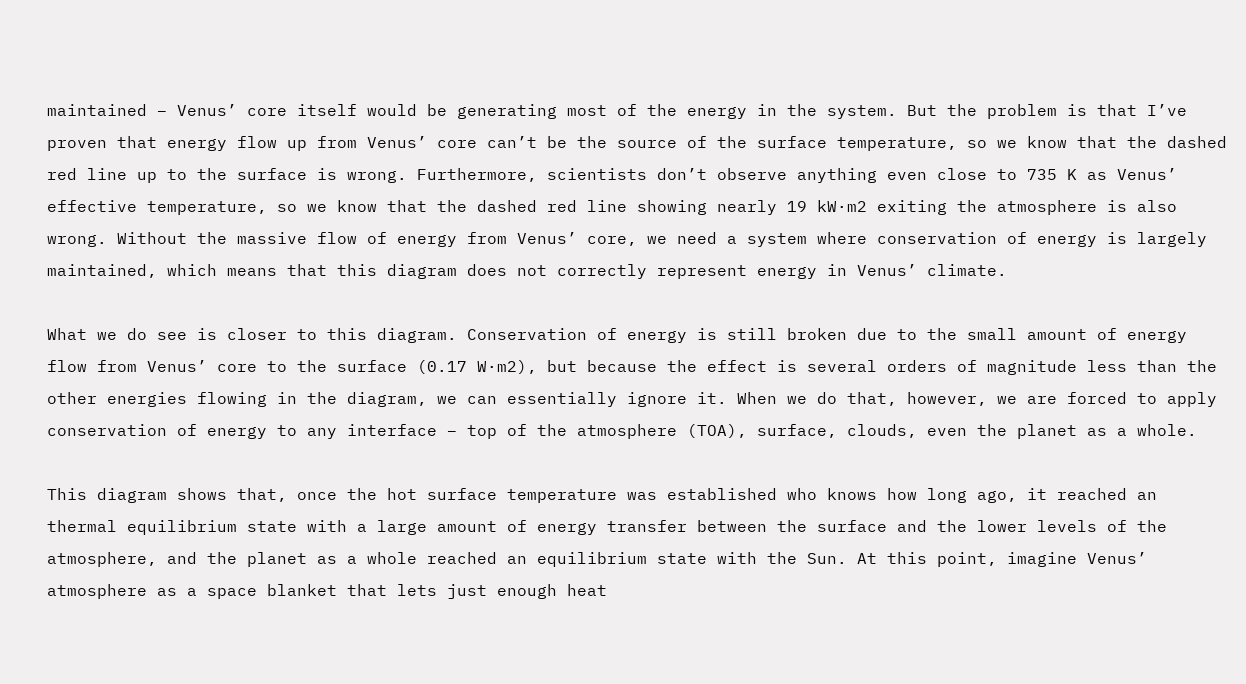maintained – Venus’ core itself would be generating most of the energy in the system. But the problem is that I’ve proven that energy flow up from Venus’ core can’t be the source of the surface temperature, so we know that the dashed red line up to the surface is wrong. Furthermore, scientists don’t observe anything even close to 735 K as Venus’ effective temperature, so we know that the dashed red line showing nearly 19 kW·m2 exiting the atmosphere is also wrong. Without the massive flow of energy from Venus’ core, we need a system where conservation of energy is largely maintained, which means that this diagram does not correctly represent energy in Venus’ climate.

What we do see is closer to this diagram. Conservation of energy is still broken due to the small amount of energy flow from Venus’ core to the surface (0.17 W·m2), but because the effect is several orders of magnitude less than the other energies flowing in the diagram, we can essentially ignore it. When we do that, however, we are forced to apply conservation of energy to any interface – top of the atmosphere (TOA), surface, clouds, even the planet as a whole.

This diagram shows that, once the hot surface temperature was established who knows how long ago, it reached an thermal equilibrium state with a large amount of energy transfer between the surface and the lower levels of the atmosphere, and the planet as a whole reached an equilibrium state with the Sun. At this point, imagine Venus’ atmosphere as a space blanket that lets just enough heat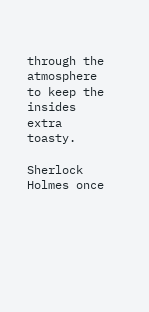through the atmosphere to keep the insides extra toasty.

Sherlock Holmes once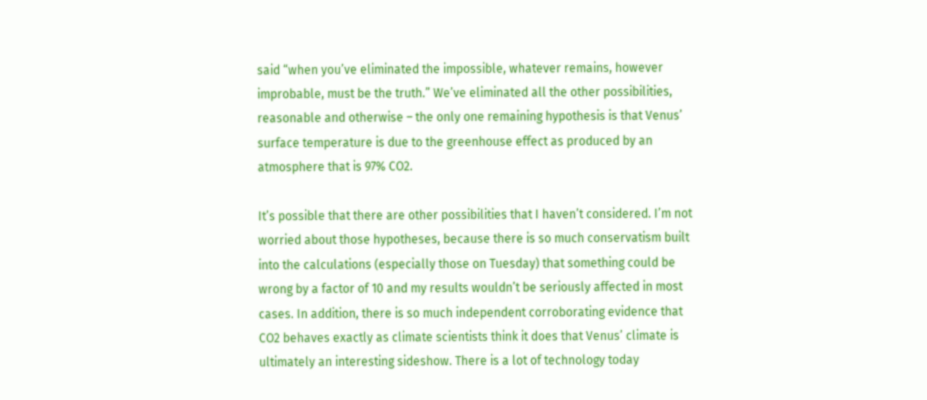said “when you’ve eliminated the impossible, whatever remains, however improbable, must be the truth.” We’ve eliminated all the other possibilities, reasonable and otherwise – the only one remaining hypothesis is that Venus’ surface temperature is due to the greenhouse effect as produced by an atmosphere that is 97% CO2.

It’s possible that there are other possibilities that I haven’t considered. I’m not worried about those hypotheses, because there is so much conservatism built into the calculations (especially those on Tuesday) that something could be wrong by a factor of 10 and my results wouldn’t be seriously affected in most cases. In addition, there is so much independent corroborating evidence that CO2 behaves exactly as climate scientists think it does that Venus’ climate is ultimately an interesting sideshow. There is a lot of technology today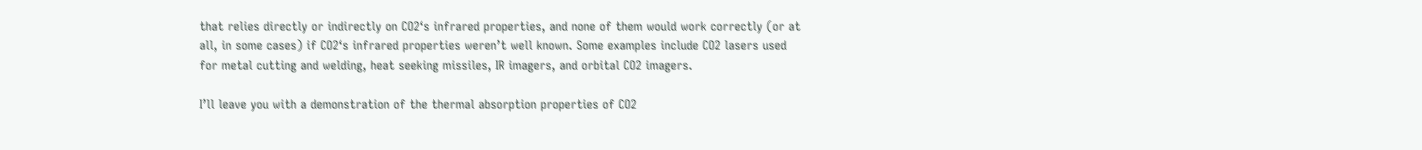that relies directly or indirectly on CO2‘s infrared properties, and none of them would work correctly (or at all, in some cases) if CO2‘s infrared properties weren’t well known. Some examples include CO2 lasers used for metal cutting and welding, heat seeking missiles, IR imagers, and orbital CO2 imagers.

I’ll leave you with a demonstration of the thermal absorption properties of CO2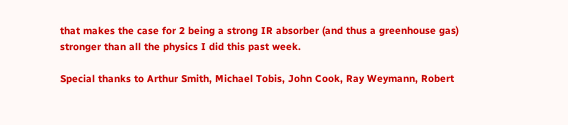that makes the case for 2 being a strong IR absorber (and thus a greenhouse gas) stronger than all the physics I did this past week.

Special thanks to Arthur Smith, Michael Tobis, John Cook, Ray Weymann, Robert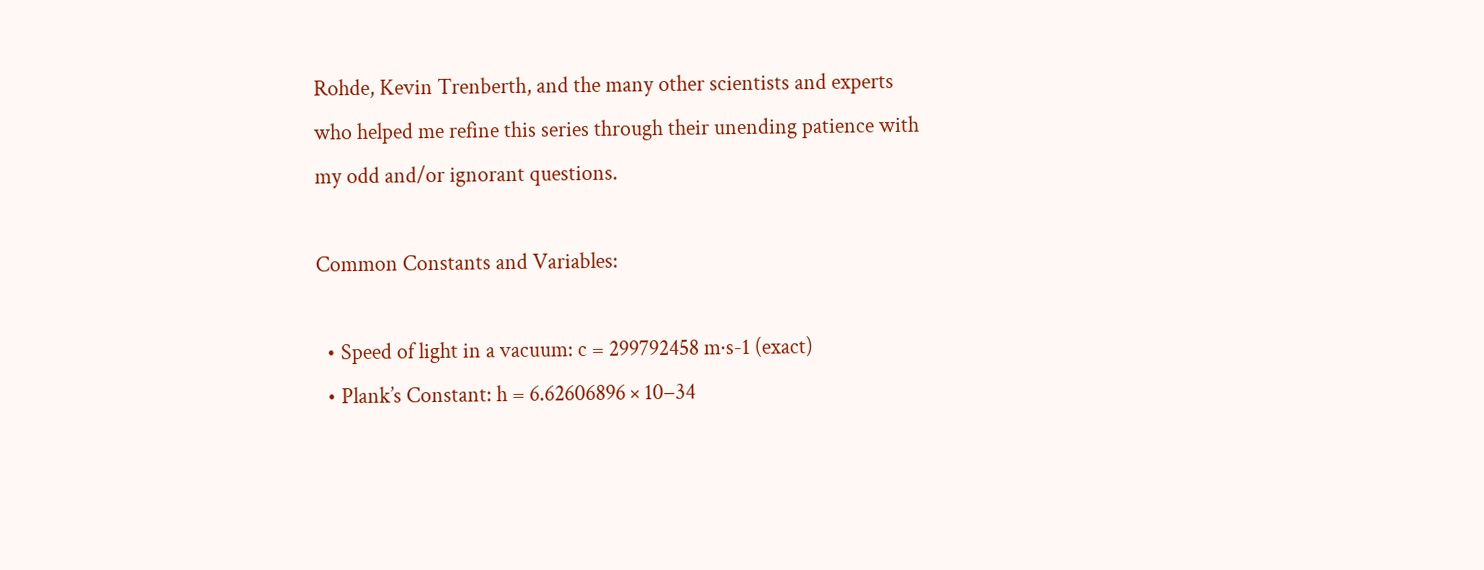Rohde, Kevin Trenberth, and the many other scientists and experts who helped me refine this series through their unending patience with my odd and/or ignorant questions.

Common Constants and Variables:

  • Speed of light in a vacuum: c = 299792458 m·s-1 (exact)
  • Plank’s Constant: h = 6.62606896 × 10−34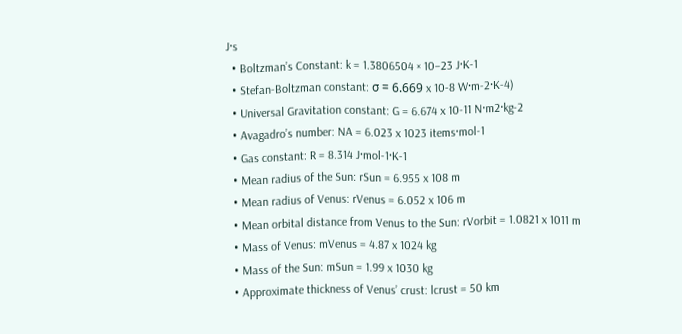J·s
  • Boltzman’s Constant: k = 1.3806504 × 10−23 J·K-1
  • Stefan-Boltzman constant: σ = 6.669 x 10-8 W·m-2·K-4)
  • Universal Gravitation constant: G = 6.674 x 10-11 N·m2·kg-2
  • Avagadro’s number: NA = 6.023 x 1023 items·mol-1
  • Gas constant: R = 8.314 J·mol-1·K-1
  • Mean radius of the Sun: rSun = 6.955 x 108 m
  • Mean radius of Venus: rVenus = 6.052 x 106 m
  • Mean orbital distance from Venus to the Sun: rVorbit = 1.0821 x 1011 m
  • Mass of Venus: mVenus = 4.87 x 1024 kg
  • Mass of the Sun: mSun = 1.99 x 1030 kg
  • Approximate thickness of Venus’ crust: lcrust = 50 km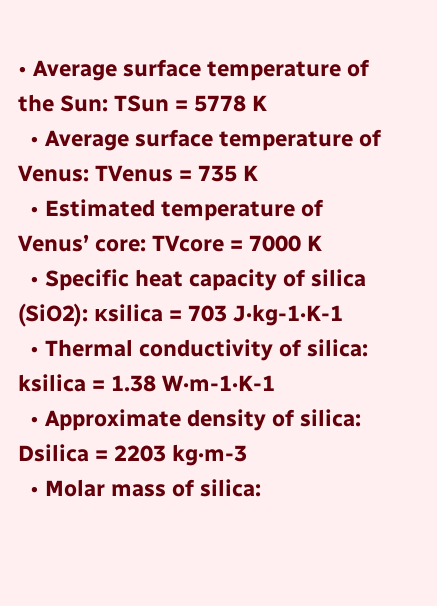• Average surface temperature of the Sun: TSun = 5778 K
  • Average surface temperature of Venus: TVenus = 735 K
  • Estimated temperature of Venus’ core: TVcore = 7000 K
  • Specific heat capacity of silica (SiO2): κsilica = 703 J·kg-1·K-1
  • Thermal conductivity of silica: ksilica = 1.38 W·m-1·K-1
  • Approximate density of silica: Dsilica = 2203 kg·m-3
  • Molar mass of silica: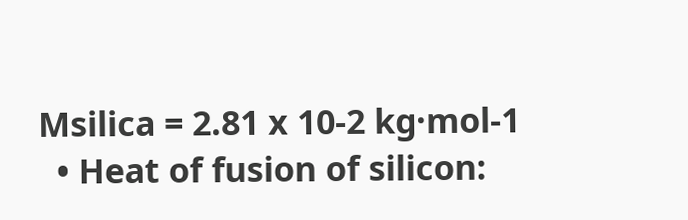Msilica = 2.81 x 10-2 kg·mol-1
  • Heat of fusion of silicon: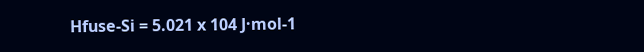Hfuse-Si = 5.021 x 104 J·mol-1